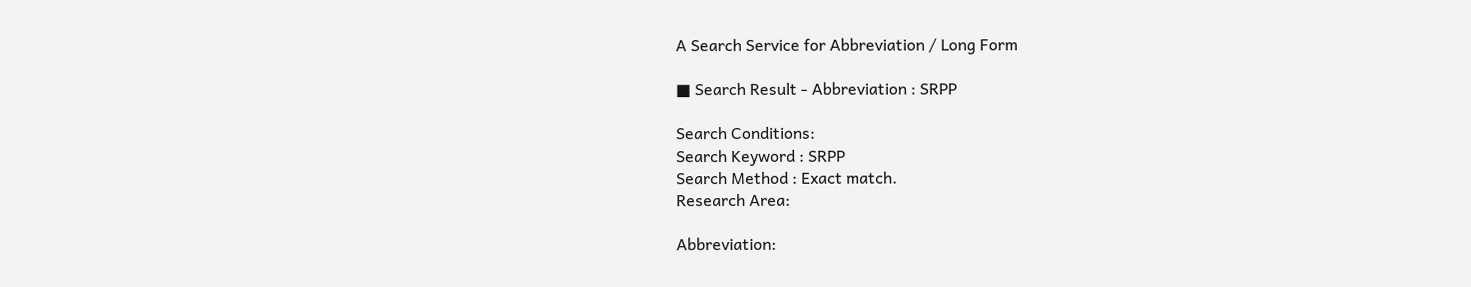A Search Service for Abbreviation / Long Form

■ Search Result - Abbreviation : SRPP

Search Conditions:
Search Keyword : SRPP
Search Method : Exact match.
Research Area:

Abbreviation: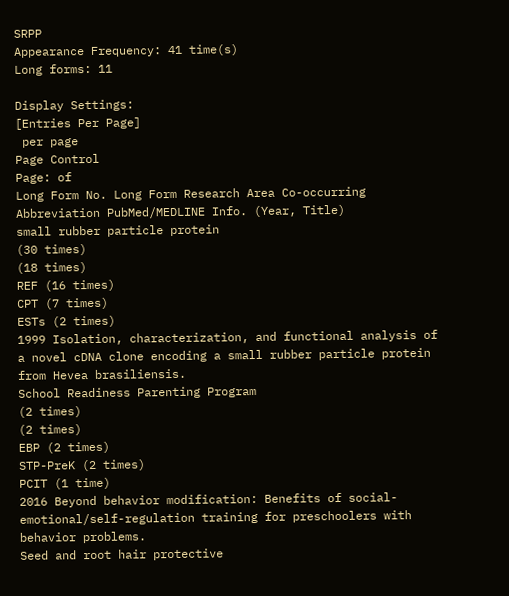SRPP
Appearance Frequency: 41 time(s)
Long forms: 11

Display Settings:
[Entries Per Page]
 per page
Page Control
Page: of
Long Form No. Long Form Research Area Co-occurring Abbreviation PubMed/MEDLINE Info. (Year, Title)
small rubber particle protein
(30 times)
(18 times)
REF (16 times)
CPT (7 times)
ESTs (2 times)
1999 Isolation, characterization, and functional analysis of a novel cDNA clone encoding a small rubber particle protein from Hevea brasiliensis.
School Readiness Parenting Program
(2 times)
(2 times)
EBP (2 times)
STP-PreK (2 times)
PCIT (1 time)
2016 Beyond behavior modification: Benefits of social-emotional/self-regulation training for preschoolers with behavior problems.
Seed and root hair protective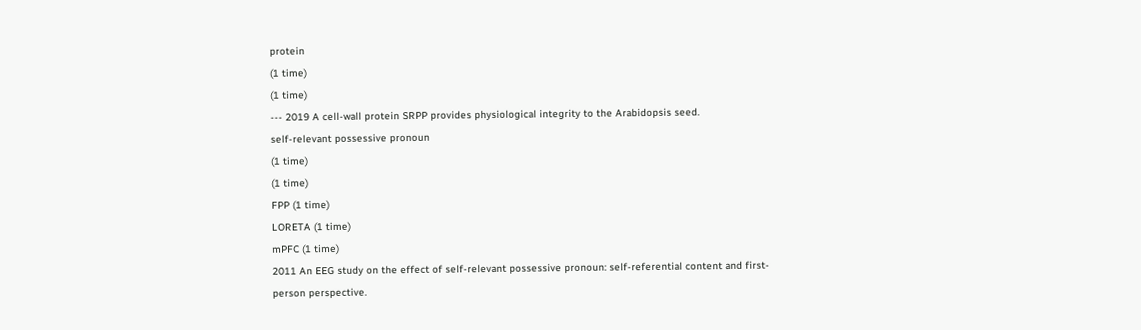protein
(1 time)
(1 time)
--- 2019 A cell-wall protein SRPP provides physiological integrity to the Arabidopsis seed.
self-relevant possessive pronoun
(1 time)
(1 time)
FPP (1 time)
LORETA (1 time)
mPFC (1 time)
2011 An EEG study on the effect of self-relevant possessive pronoun: self-referential content and first-person perspective.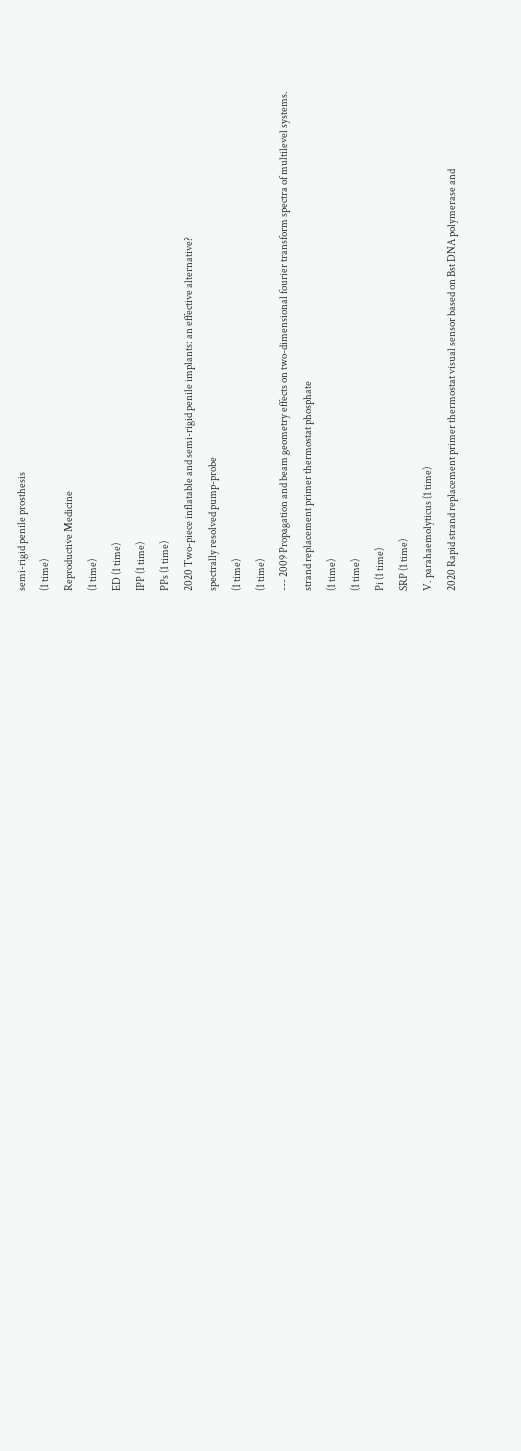semi-rigid penile prosthesis
(1 time)
Reproductive Medicine
(1 time)
ED (1 time)
IPP (1 time)
PPs (1 time)
2020 Two-piece inflatable and semi-rigid penile implants: an effective alternative?
spectrally resolved pump-probe
(1 time)
(1 time)
--- 2009 Propagation and beam geometry effects on two-dimensional fourier transform spectra of multilevel systems.
strand replacement primer thermostat phosphate
(1 time)
(1 time)
Pi (1 time)
SRP (1 time)
V. parahaemolyticus (1 time)
2020 Rapid strand replacement primer thermostat visual sensor based on Bst DNA polymerase and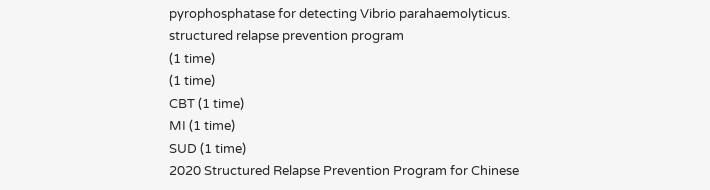pyrophosphatase for detecting Vibrio parahaemolyticus.
structured relapse prevention program
(1 time)
(1 time)
CBT (1 time)
MI (1 time)
SUD (1 time)
2020 Structured Relapse Prevention Program for Chinese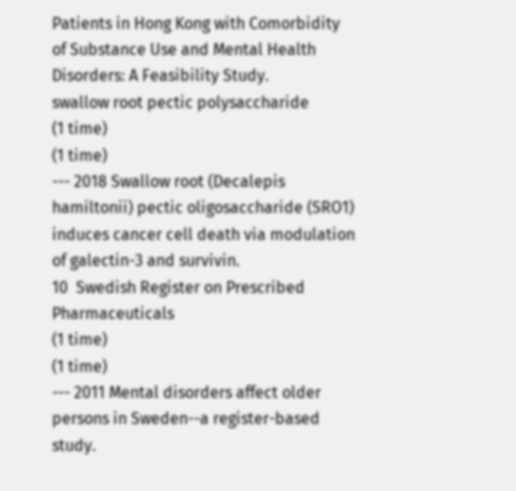Patients in Hong Kong with Comorbidity of Substance Use and Mental Health Disorders: A Feasibility Study.
swallow root pectic polysaccharide
(1 time)
(1 time)
--- 2018 Swallow root (Decalepis hamiltonii) pectic oligosaccharide (SRO1) induces cancer cell death via modulation of galectin-3 and survivin.
10  Swedish Register on Prescribed Pharmaceuticals
(1 time)
(1 time)
--- 2011 Mental disorders affect older persons in Sweden--a register-based study.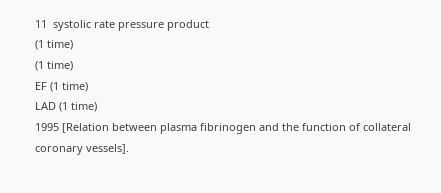11  systolic rate pressure product
(1 time)
(1 time)
EF (1 time)
LAD (1 time)
1995 [Relation between plasma fibrinogen and the function of collateral coronary vessels].